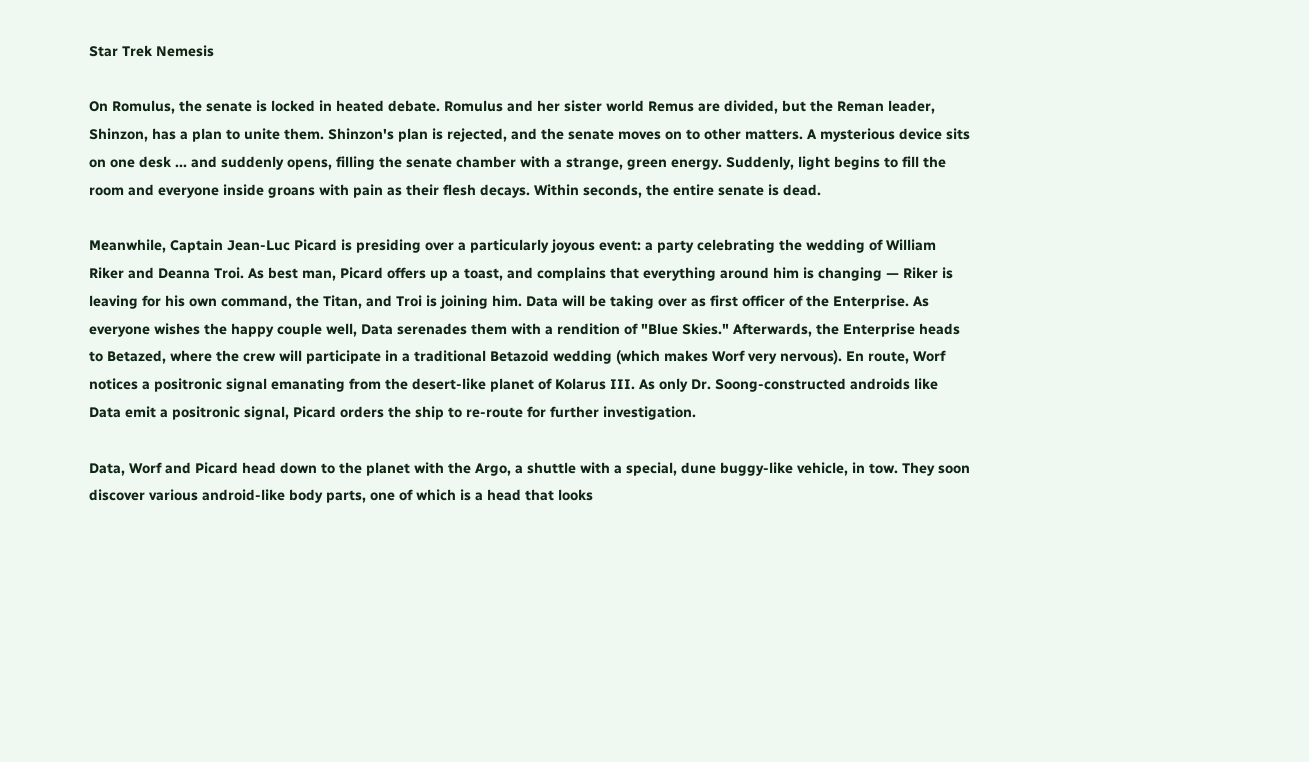Star Trek Nemesis

On Romulus, the senate is locked in heated debate. Romulus and her sister world Remus are divided, but the Reman leader, Shinzon, has a plan to unite them. Shinzon's plan is rejected, and the senate moves on to other matters. A mysterious device sits on one desk ... and suddenly opens, filling the senate chamber with a strange, green energy. Suddenly, light begins to fill the room and everyone inside groans with pain as their flesh decays. Within seconds, the entire senate is dead.

Meanwhile, Captain Jean-Luc Picard is presiding over a particularly joyous event: a party celebrating the wedding of William Riker and Deanna Troi. As best man, Picard offers up a toast, and complains that everything around him is changing — Riker is leaving for his own command, the Titan, and Troi is joining him. Data will be taking over as first officer of the Enterprise. As everyone wishes the happy couple well, Data serenades them with a rendition of "Blue Skies." Afterwards, the Enterprise heads to Betazed, where the crew will participate in a traditional Betazoid wedding (which makes Worf very nervous). En route, Worf notices a positronic signal emanating from the desert-like planet of Kolarus III. As only Dr. Soong-constructed androids like Data emit a positronic signal, Picard orders the ship to re-route for further investigation.

Data, Worf and Picard head down to the planet with the Argo, a shuttle with a special, dune buggy-like vehicle, in tow. They soon discover various android-like body parts, one of which is a head that looks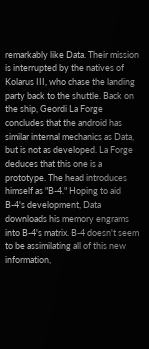remarkably like Data. Their mission is interrupted by the natives of Kolarus III, who chase the landing party back to the shuttle. Back on the ship, Geordi La Forge concludes that the android has similar internal mechanics as Data, but is not as developed. La Forge deduces that this one is a prototype. The head introduces himself as "B-4." Hoping to aid B-4's development, Data downloads his memory engrams into B-4's matrix. B-4 doesn't seem to be assimilating all of this new information,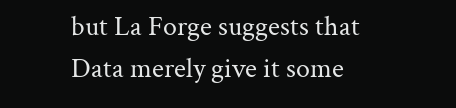but La Forge suggests that Data merely give it some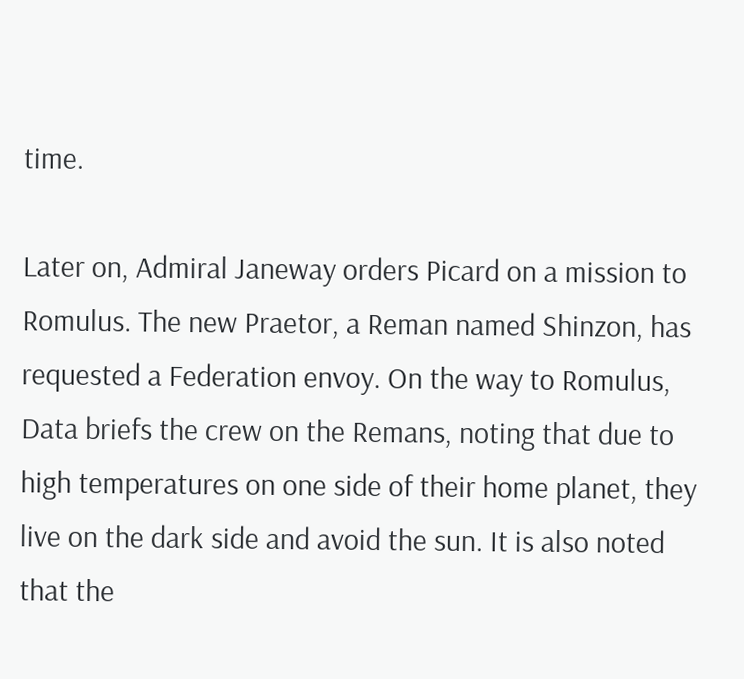time.

Later on, Admiral Janeway orders Picard on a mission to Romulus. The new Praetor, a Reman named Shinzon, has requested a Federation envoy. On the way to Romulus, Data briefs the crew on the Remans, noting that due to high temperatures on one side of their home planet, they live on the dark side and avoid the sun. It is also noted that the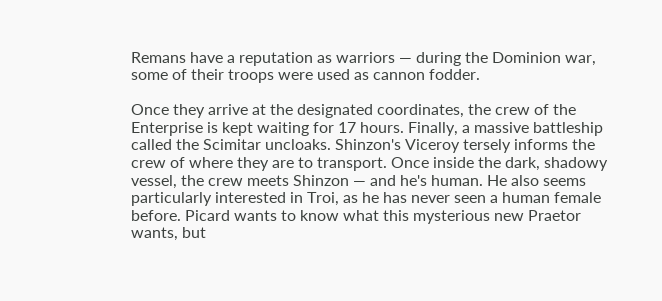Remans have a reputation as warriors — during the Dominion war, some of their troops were used as cannon fodder.

Once they arrive at the designated coordinates, the crew of the Enterprise is kept waiting for 17 hours. Finally, a massive battleship called the Scimitar uncloaks. Shinzon's Viceroy tersely informs the crew of where they are to transport. Once inside the dark, shadowy vessel, the crew meets Shinzon — and he's human. He also seems particularly interested in Troi, as he has never seen a human female before. Picard wants to know what this mysterious new Praetor wants, but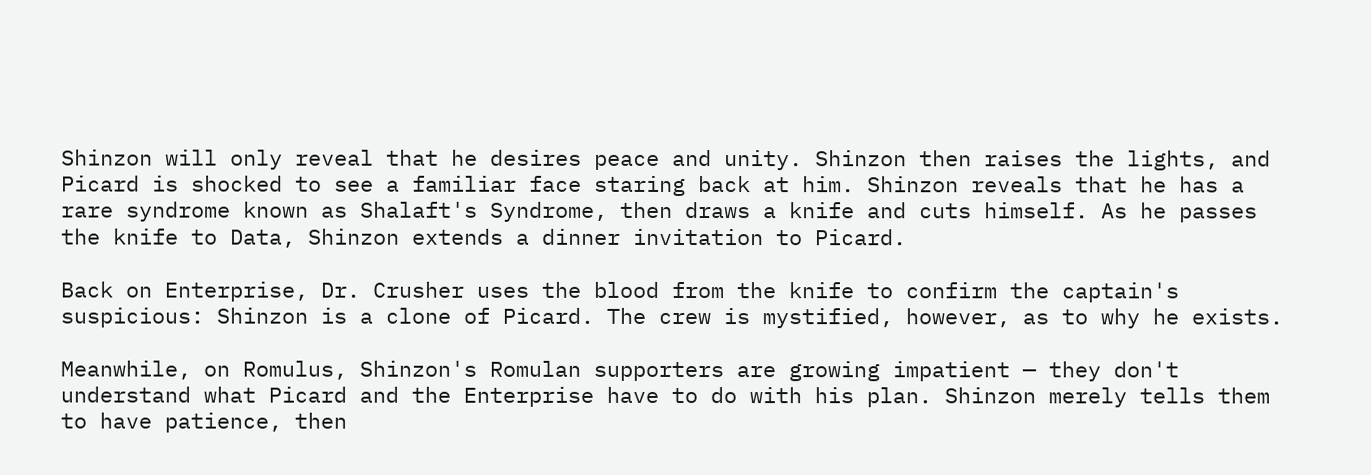Shinzon will only reveal that he desires peace and unity. Shinzon then raises the lights, and Picard is shocked to see a familiar face staring back at him. Shinzon reveals that he has a rare syndrome known as Shalaft's Syndrome, then draws a knife and cuts himself. As he passes the knife to Data, Shinzon extends a dinner invitation to Picard.

Back on Enterprise, Dr. Crusher uses the blood from the knife to confirm the captain's suspicious: Shinzon is a clone of Picard. The crew is mystified, however, as to why he exists.

Meanwhile, on Romulus, Shinzon's Romulan supporters are growing impatient — they don't understand what Picard and the Enterprise have to do with his plan. Shinzon merely tells them to have patience, then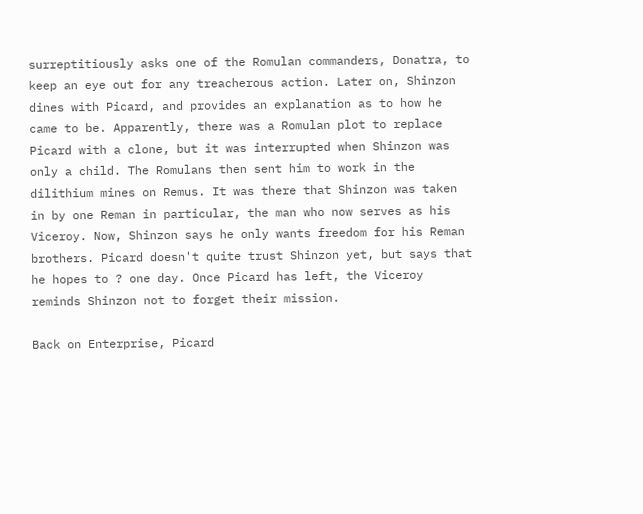surreptitiously asks one of the Romulan commanders, Donatra, to keep an eye out for any treacherous action. Later on, Shinzon dines with Picard, and provides an explanation as to how he came to be. Apparently, there was a Romulan plot to replace Picard with a clone, but it was interrupted when Shinzon was only a child. The Romulans then sent him to work in the dilithium mines on Remus. It was there that Shinzon was taken in by one Reman in particular, the man who now serves as his Viceroy. Now, Shinzon says he only wants freedom for his Reman brothers. Picard doesn't quite trust Shinzon yet, but says that he hopes to ? one day. Once Picard has left, the Viceroy reminds Shinzon not to forget their mission.

Back on Enterprise, Picard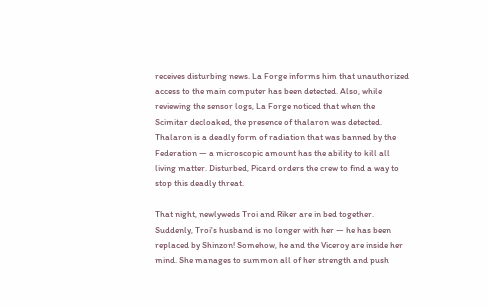receives disturbing news. La Forge informs him that unauthorized access to the main computer has been detected. Also, while reviewing the sensor logs, La Forge noticed that when the Scimitar decloaked, the presence of thalaron was detected. Thalaron is a deadly form of radiation that was banned by the Federation — a microscopic amount has the ability to kill all living matter. Disturbed, Picard orders the crew to find a way to stop this deadly threat.

That night, newlyweds Troi and Riker are in bed together. Suddenly, Troi's husband is no longer with her — he has been replaced by Shinzon! Somehow, he and the Viceroy are inside her mind. She manages to summon all of her strength and push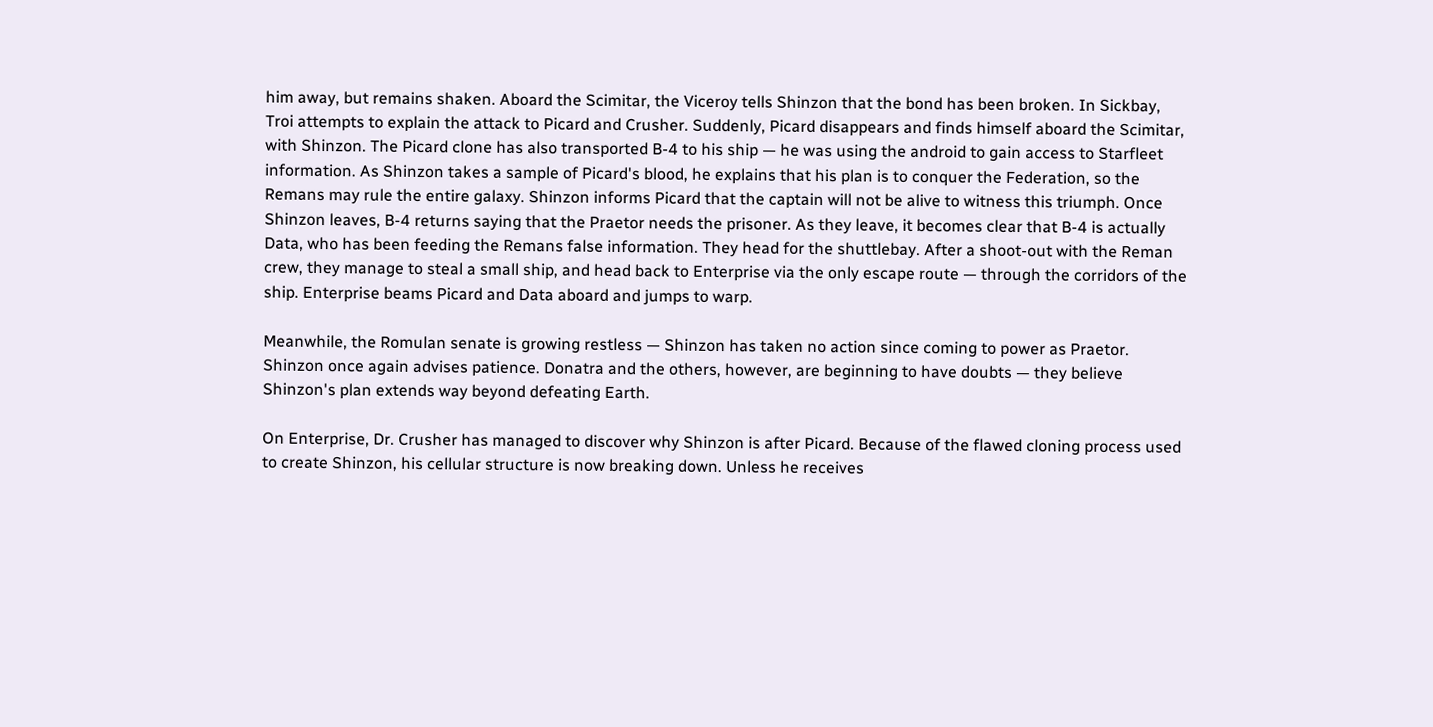him away, but remains shaken. Aboard the Scimitar, the Viceroy tells Shinzon that the bond has been broken. In Sickbay, Troi attempts to explain the attack to Picard and Crusher. Suddenly, Picard disappears and finds himself aboard the Scimitar, with Shinzon. The Picard clone has also transported B-4 to his ship — he was using the android to gain access to Starfleet information. As Shinzon takes a sample of Picard's blood, he explains that his plan is to conquer the Federation, so the Remans may rule the entire galaxy. Shinzon informs Picard that the captain will not be alive to witness this triumph. Once Shinzon leaves, B-4 returns saying that the Praetor needs the prisoner. As they leave, it becomes clear that B-4 is actually Data, who has been feeding the Remans false information. They head for the shuttlebay. After a shoot-out with the Reman crew, they manage to steal a small ship, and head back to Enterprise via the only escape route — through the corridors of the ship. Enterprise beams Picard and Data aboard and jumps to warp.

Meanwhile, the Romulan senate is growing restless — Shinzon has taken no action since coming to power as Praetor. Shinzon once again advises patience. Donatra and the others, however, are beginning to have doubts — they believe Shinzon's plan extends way beyond defeating Earth.

On Enterprise, Dr. Crusher has managed to discover why Shinzon is after Picard. Because of the flawed cloning process used to create Shinzon, his cellular structure is now breaking down. Unless he receives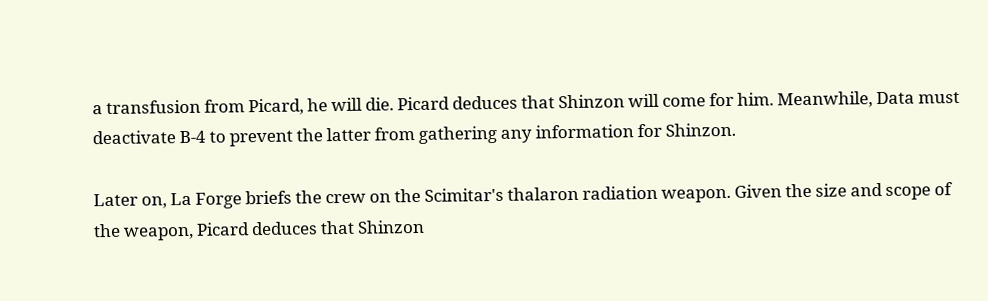a transfusion from Picard, he will die. Picard deduces that Shinzon will come for him. Meanwhile, Data must deactivate B-4 to prevent the latter from gathering any information for Shinzon.

Later on, La Forge briefs the crew on the Scimitar's thalaron radiation weapon. Given the size and scope of the weapon, Picard deduces that Shinzon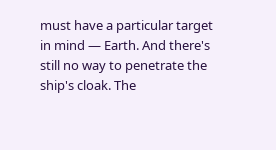must have a particular target in mind — Earth. And there's still no way to penetrate the ship's cloak. The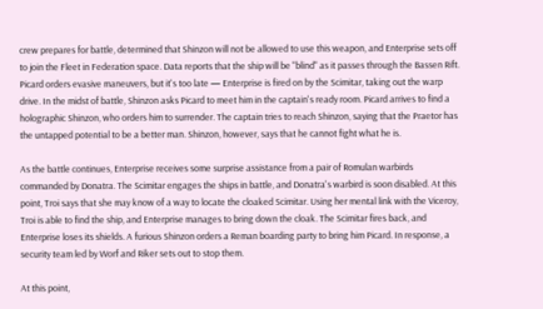crew prepares for battle, determined that Shinzon will not be allowed to use this weapon, and Enterprise sets off to join the Fleet in Federation space. Data reports that the ship will be "blind" as it passes through the Bassen Rift. Picard orders evasive maneuvers, but it's too late — Enterprise is fired on by the Scimitar, taking out the warp drive. In the midst of battle, Shinzon asks Picard to meet him in the captain's ready room. Picard arrives to find a holographic Shinzon, who orders him to surrender. The captain tries to reach Shinzon, saying that the Praetor has the untapped potential to be a better man. Shinzon, however, says that he cannot fight what he is.

As the battle continues, Enterprise receives some surprise assistance from a pair of Romulan warbirds commanded by Donatra. The Scimitar engages the ships in battle, and Donatra's warbird is soon disabled. At this point, Troi says that she may know of a way to locate the cloaked Scimitar. Using her mental link with the Viceroy, Troi is able to find the ship, and Enterprise manages to bring down the cloak. The Scimitar fires back, and Enterprise loses its shields. A furious Shinzon orders a Reman boarding party to bring him Picard. In response, a security team led by Worf and Riker sets out to stop them.

At this point,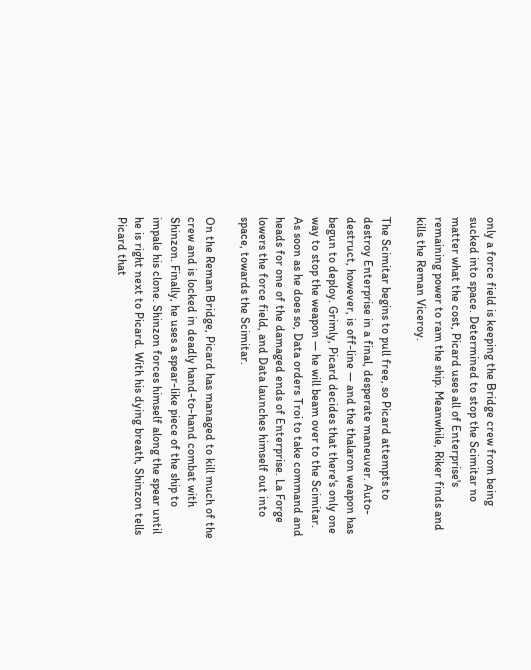only a force field is keeping the Bridge crew from being sucked into space. Determined to stop the Scimitar no matter what the cost, Picard uses all of Enterprise's remaining power to ram the ship. Meanwhile, Riker finds and kills the Reman Viceroy.

The Scimitar begins to pull free, so Picard attempts to destroy Enterprise in a final, desperate maneuver. Auto-destruct, however, is off-line — and the thalaron weapon has begun to deploy. Grimly, Picard decides that there's only one way to stop the weapon — he will beam over to the Scimitar. As soon as he does so, Data orders Troi to take command and heads for one of the damaged ends of Enterprise. La Forge lowers the force field, and Data launches himself out into space, towards the Scimitar.

On the Reman Bridge, Picard has managed to kill much of the crew and is locked in deadly hand-to-hand combat with Shinzon. Finally, he uses a spear-like piece of the ship to impale his clone. Shinzon forces himself along the spear until he is right next to Picard. With his dying breath, Shinzon tells Picard that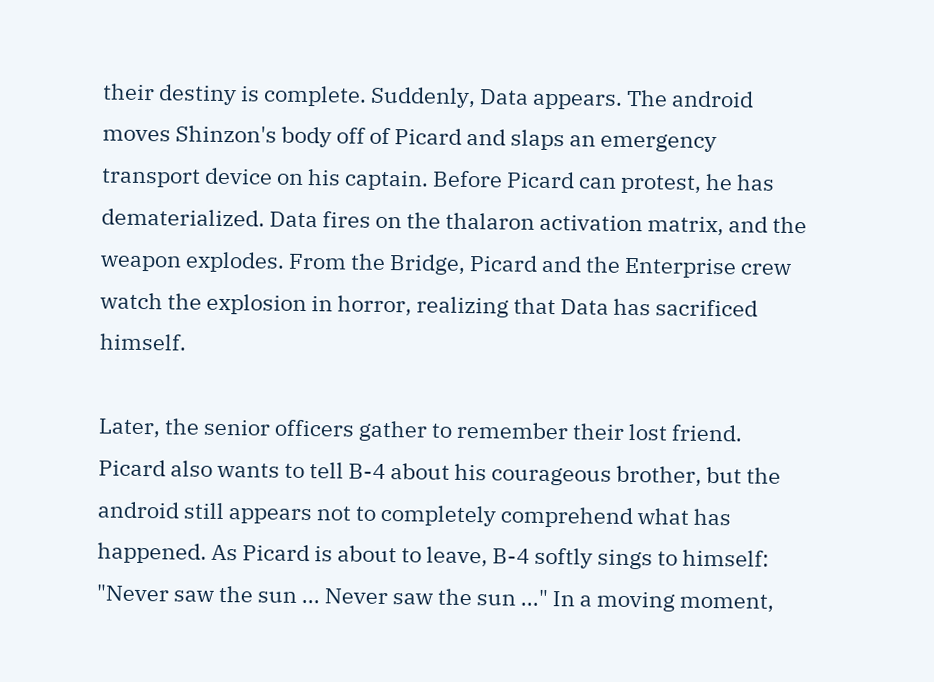their destiny is complete. Suddenly, Data appears. The android moves Shinzon's body off of Picard and slaps an emergency transport device on his captain. Before Picard can protest, he has dematerialized. Data fires on the thalaron activation matrix, and the weapon explodes. From the Bridge, Picard and the Enterprise crew watch the explosion in horror, realizing that Data has sacrificed himself.

Later, the senior officers gather to remember their lost friend. Picard also wants to tell B-4 about his courageous brother, but the android still appears not to completely comprehend what has happened. As Picard is about to leave, B-4 softly sings to himself: "Never saw the sun ... Never saw the sun ..." In a moving moment,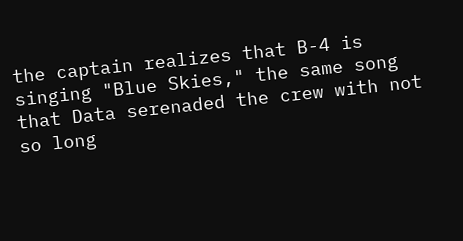the captain realizes that B-4 is singing "Blue Skies," the same song that Data serenaded the crew with not so long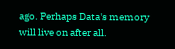ago. Perhaps Data's memory will live on after all.